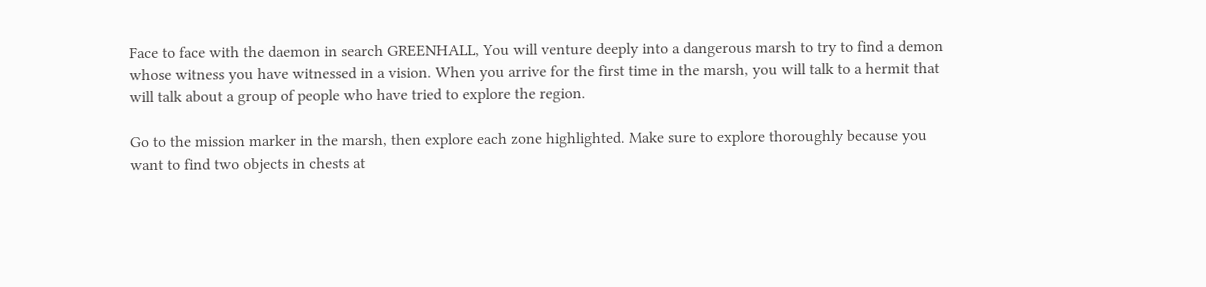Face to face with the daemon in search GREENHALL, You will venture deeply into a dangerous marsh to try to find a demon whose witness you have witnessed in a vision. When you arrive for the first time in the marsh, you will talk to a hermit that will talk about a group of people who have tried to explore the region.

Go to the mission marker in the marsh, then explore each zone highlighted. Make sure to explore thoroughly because you want to find two objects in chests at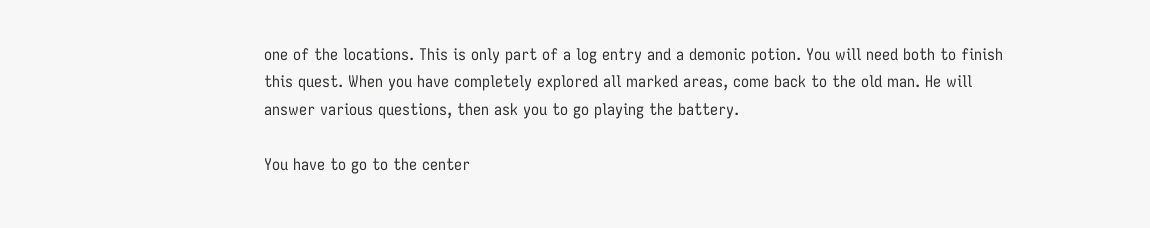one of the locations. This is only part of a log entry and a demonic potion. You will need both to finish this quest. When you have completely explored all marked areas, come back to the old man. He will answer various questions, then ask you to go playing the battery.

You have to go to the center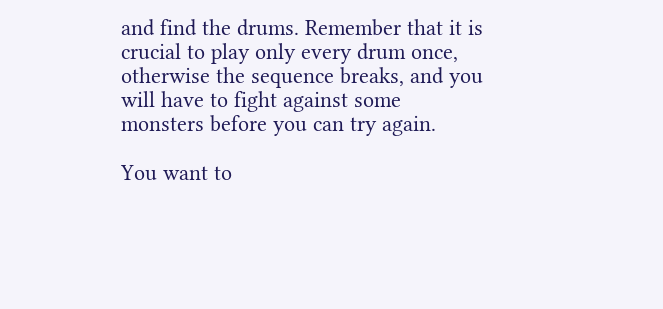and find the drums. Remember that it is crucial to play only every drum once, otherwise the sequence breaks, and you will have to fight against some monsters before you can try again.

You want to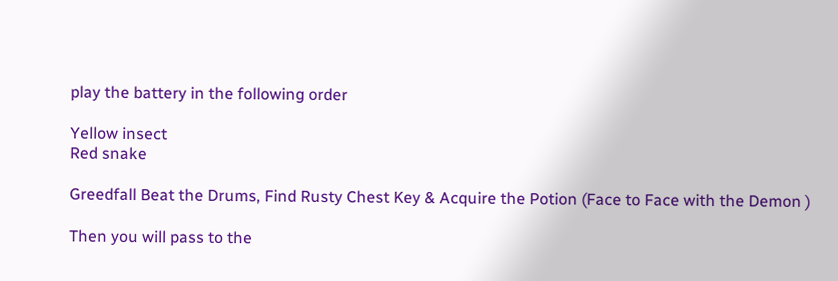play the battery in the following order

Yellow insect
Red snake

Greedfall Beat the Drums, Find Rusty Chest Key & Acquire the Potion (Face to Face with the Demon )

Then you will pass to the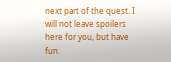next part of the quest. I will not leave spoilers here for you, but have fun.